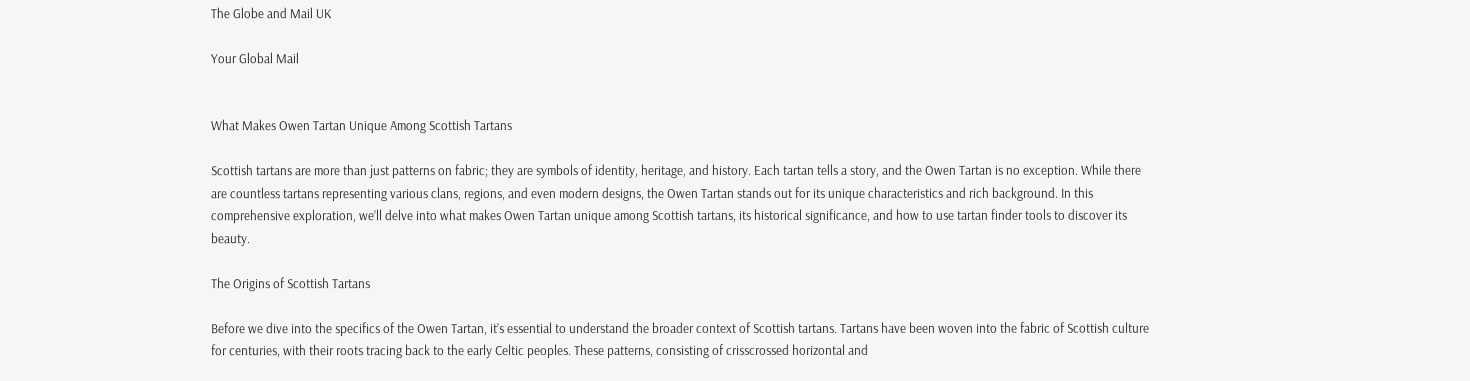The Globe and Mail UK

Your Global Mail


What Makes Owen Tartan Unique Among Scottish Tartans

Scottish tartans are more than just patterns on fabric; they are symbols of identity, heritage, and history. Each tartan tells a story, and the Owen Tartan is no exception. While there are countless tartans representing various clans, regions, and even modern designs, the Owen Tartan stands out for its unique characteristics and rich background. In this comprehensive exploration, we’ll delve into what makes Owen Tartan unique among Scottish tartans, its historical significance, and how to use tartan finder tools to discover its beauty.

The Origins of Scottish Tartans

Before we dive into the specifics of the Owen Tartan, it’s essential to understand the broader context of Scottish tartans. Tartans have been woven into the fabric of Scottish culture for centuries, with their roots tracing back to the early Celtic peoples. These patterns, consisting of crisscrossed horizontal and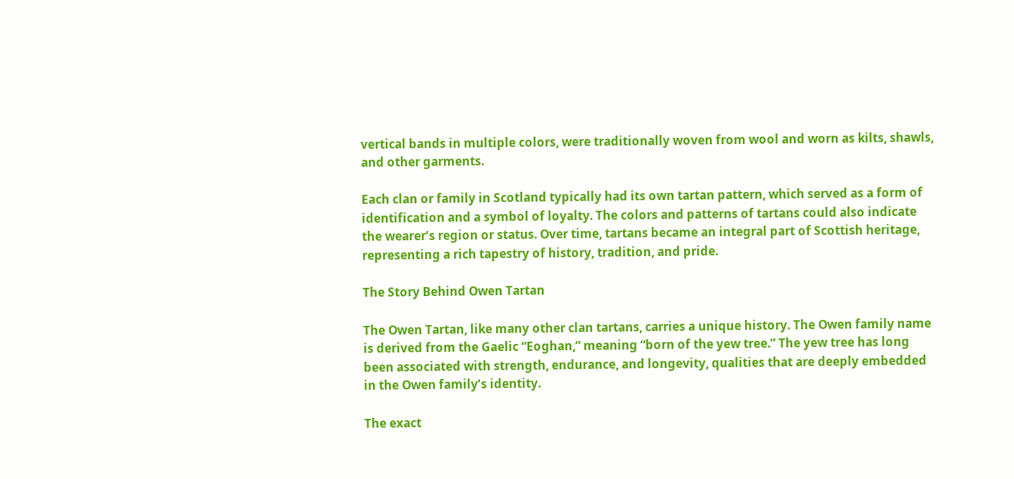vertical bands in multiple colors, were traditionally woven from wool and worn as kilts, shawls, and other garments.

Each clan or family in Scotland typically had its own tartan pattern, which served as a form of identification and a symbol of loyalty. The colors and patterns of tartans could also indicate the wearer’s region or status. Over time, tartans became an integral part of Scottish heritage, representing a rich tapestry of history, tradition, and pride.

The Story Behind Owen Tartan

The Owen Tartan, like many other clan tartans, carries a unique history. The Owen family name is derived from the Gaelic “Eoghan,” meaning “born of the yew tree.” The yew tree has long been associated with strength, endurance, and longevity, qualities that are deeply embedded in the Owen family’s identity.

The exact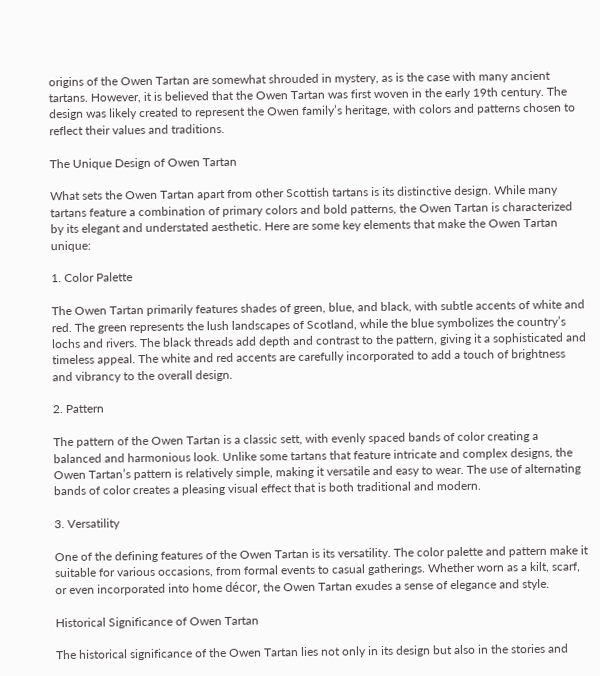origins of the Owen Tartan are somewhat shrouded in mystery, as is the case with many ancient tartans. However, it is believed that the Owen Tartan was first woven in the early 19th century. The design was likely created to represent the Owen family’s heritage, with colors and patterns chosen to reflect their values and traditions.

The Unique Design of Owen Tartan

What sets the Owen Tartan apart from other Scottish tartans is its distinctive design. While many tartans feature a combination of primary colors and bold patterns, the Owen Tartan is characterized by its elegant and understated aesthetic. Here are some key elements that make the Owen Tartan unique:

1. Color Palette

The Owen Tartan primarily features shades of green, blue, and black, with subtle accents of white and red. The green represents the lush landscapes of Scotland, while the blue symbolizes the country’s lochs and rivers. The black threads add depth and contrast to the pattern, giving it a sophisticated and timeless appeal. The white and red accents are carefully incorporated to add a touch of brightness and vibrancy to the overall design.

2. Pattern

The pattern of the Owen Tartan is a classic sett, with evenly spaced bands of color creating a balanced and harmonious look. Unlike some tartans that feature intricate and complex designs, the Owen Tartan’s pattern is relatively simple, making it versatile and easy to wear. The use of alternating bands of color creates a pleasing visual effect that is both traditional and modern.

3. Versatility

One of the defining features of the Owen Tartan is its versatility. The color palette and pattern make it suitable for various occasions, from formal events to casual gatherings. Whether worn as a kilt, scarf, or even incorporated into home décor, the Owen Tartan exudes a sense of elegance and style.

Historical Significance of Owen Tartan

The historical significance of the Owen Tartan lies not only in its design but also in the stories and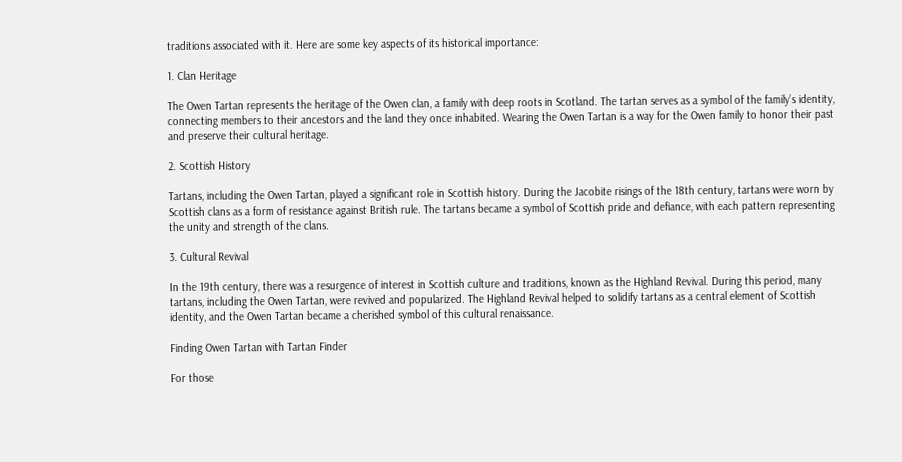traditions associated with it. Here are some key aspects of its historical importance:

1. Clan Heritage

The Owen Tartan represents the heritage of the Owen clan, a family with deep roots in Scotland. The tartan serves as a symbol of the family’s identity, connecting members to their ancestors and the land they once inhabited. Wearing the Owen Tartan is a way for the Owen family to honor their past and preserve their cultural heritage.

2. Scottish History

Tartans, including the Owen Tartan, played a significant role in Scottish history. During the Jacobite risings of the 18th century, tartans were worn by Scottish clans as a form of resistance against British rule. The tartans became a symbol of Scottish pride and defiance, with each pattern representing the unity and strength of the clans.

3. Cultural Revival

In the 19th century, there was a resurgence of interest in Scottish culture and traditions, known as the Highland Revival. During this period, many tartans, including the Owen Tartan, were revived and popularized. The Highland Revival helped to solidify tartans as a central element of Scottish identity, and the Owen Tartan became a cherished symbol of this cultural renaissance.

Finding Owen Tartan with Tartan Finder

For those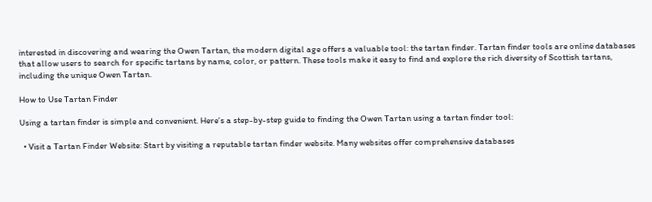interested in discovering and wearing the Owen Tartan, the modern digital age offers a valuable tool: the tartan finder. Tartan finder tools are online databases that allow users to search for specific tartans by name, color, or pattern. These tools make it easy to find and explore the rich diversity of Scottish tartans, including the unique Owen Tartan.

How to Use Tartan Finder

Using a tartan finder is simple and convenient. Here’s a step-by-step guide to finding the Owen Tartan using a tartan finder tool:

  • Visit a Tartan Finder Website: Start by visiting a reputable tartan finder website. Many websites offer comprehensive databases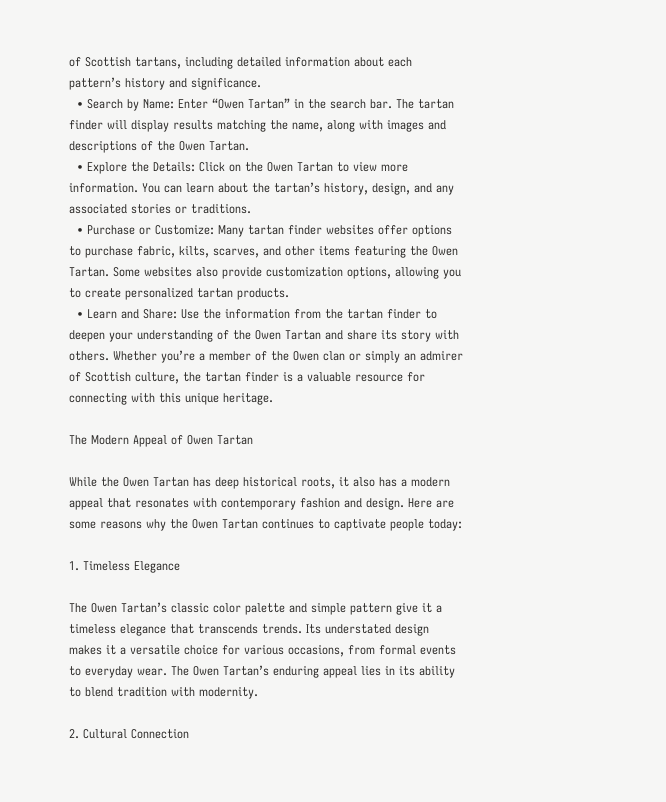of Scottish tartans, including detailed information about each pattern’s history and significance.
  • Search by Name: Enter “Owen Tartan” in the search bar. The tartan finder will display results matching the name, along with images and descriptions of the Owen Tartan.
  • Explore the Details: Click on the Owen Tartan to view more information. You can learn about the tartan’s history, design, and any associated stories or traditions.
  • Purchase or Customize: Many tartan finder websites offer options to purchase fabric, kilts, scarves, and other items featuring the Owen Tartan. Some websites also provide customization options, allowing you to create personalized tartan products.
  • Learn and Share: Use the information from the tartan finder to deepen your understanding of the Owen Tartan and share its story with others. Whether you’re a member of the Owen clan or simply an admirer of Scottish culture, the tartan finder is a valuable resource for connecting with this unique heritage.

The Modern Appeal of Owen Tartan

While the Owen Tartan has deep historical roots, it also has a modern appeal that resonates with contemporary fashion and design. Here are some reasons why the Owen Tartan continues to captivate people today:

1. Timeless Elegance

The Owen Tartan’s classic color palette and simple pattern give it a timeless elegance that transcends trends. Its understated design makes it a versatile choice for various occasions, from formal events to everyday wear. The Owen Tartan’s enduring appeal lies in its ability to blend tradition with modernity.

2. Cultural Connection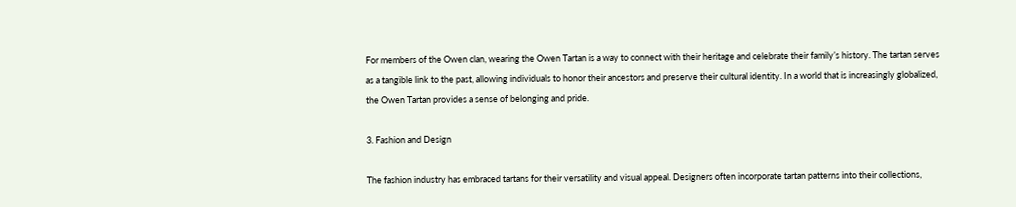For members of the Owen clan, wearing the Owen Tartan is a way to connect with their heritage and celebrate their family’s history. The tartan serves as a tangible link to the past, allowing individuals to honor their ancestors and preserve their cultural identity. In a world that is increasingly globalized, the Owen Tartan provides a sense of belonging and pride.

3. Fashion and Design

The fashion industry has embraced tartans for their versatility and visual appeal. Designers often incorporate tartan patterns into their collections,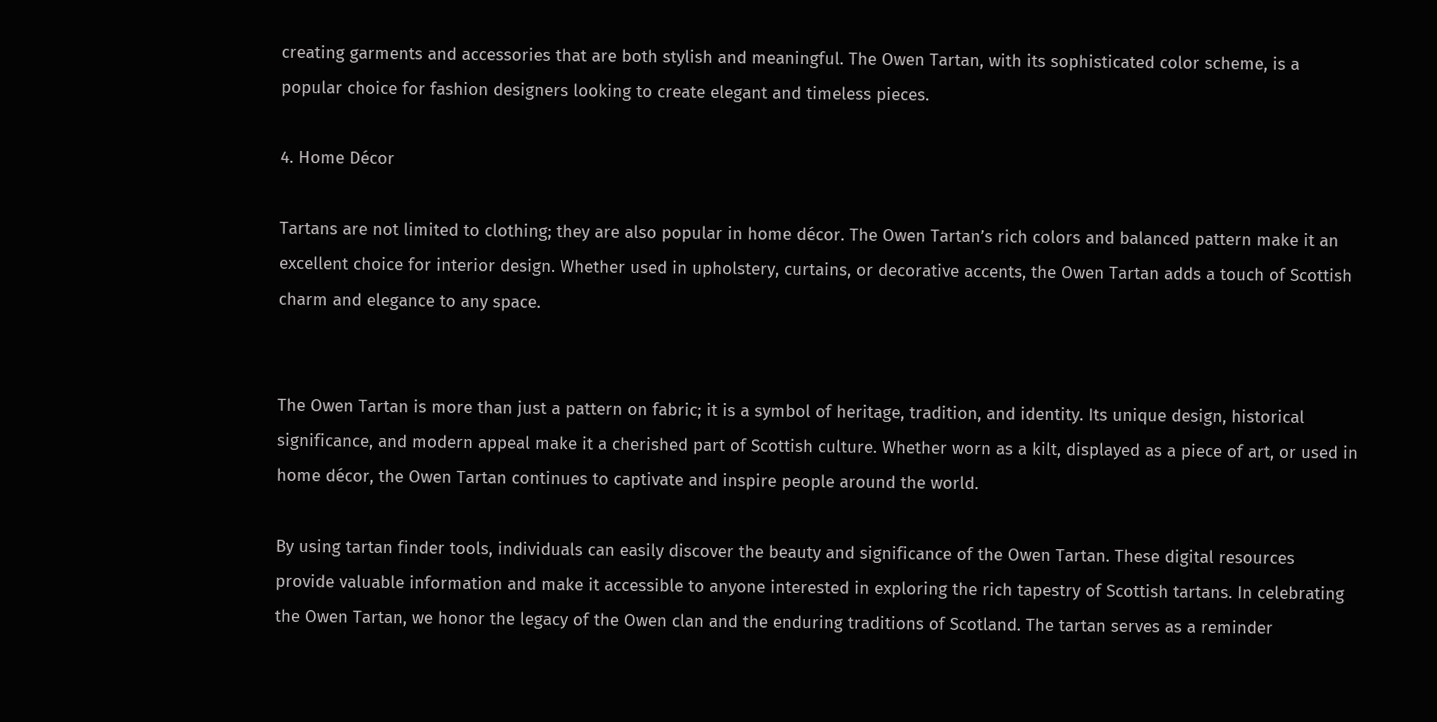creating garments and accessories that are both stylish and meaningful. The Owen Tartan, with its sophisticated color scheme, is a popular choice for fashion designers looking to create elegant and timeless pieces.

4. Home Décor

Tartans are not limited to clothing; they are also popular in home décor. The Owen Tartan’s rich colors and balanced pattern make it an excellent choice for interior design. Whether used in upholstery, curtains, or decorative accents, the Owen Tartan adds a touch of Scottish charm and elegance to any space.


The Owen Tartan is more than just a pattern on fabric; it is a symbol of heritage, tradition, and identity. Its unique design, historical significance, and modern appeal make it a cherished part of Scottish culture. Whether worn as a kilt, displayed as a piece of art, or used in home décor, the Owen Tartan continues to captivate and inspire people around the world.

By using tartan finder tools, individuals can easily discover the beauty and significance of the Owen Tartan. These digital resources provide valuable information and make it accessible to anyone interested in exploring the rich tapestry of Scottish tartans. In celebrating the Owen Tartan, we honor the legacy of the Owen clan and the enduring traditions of Scotland. The tartan serves as a reminder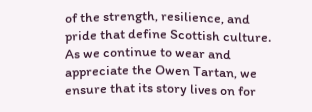of the strength, resilience, and pride that define Scottish culture. As we continue to wear and appreciate the Owen Tartan, we ensure that its story lives on for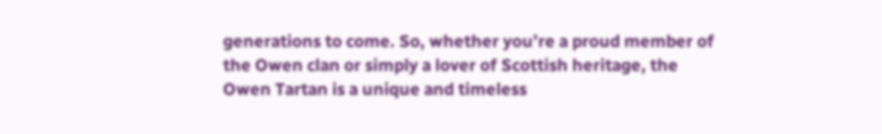generations to come. So, whether you’re a proud member of the Owen clan or simply a lover of Scottish heritage, the Owen Tartan is a unique and timeless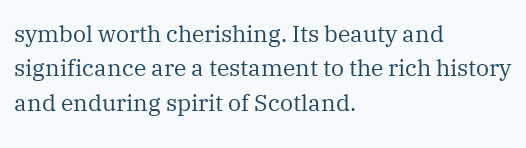symbol worth cherishing. Its beauty and significance are a testament to the rich history and enduring spirit of Scotland.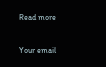Read more


Your email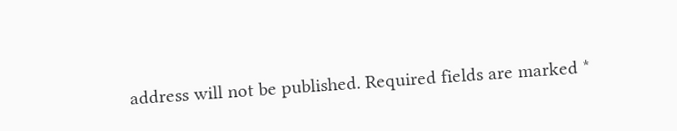address will not be published. Required fields are marked *